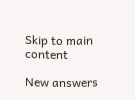Skip to main content

New answers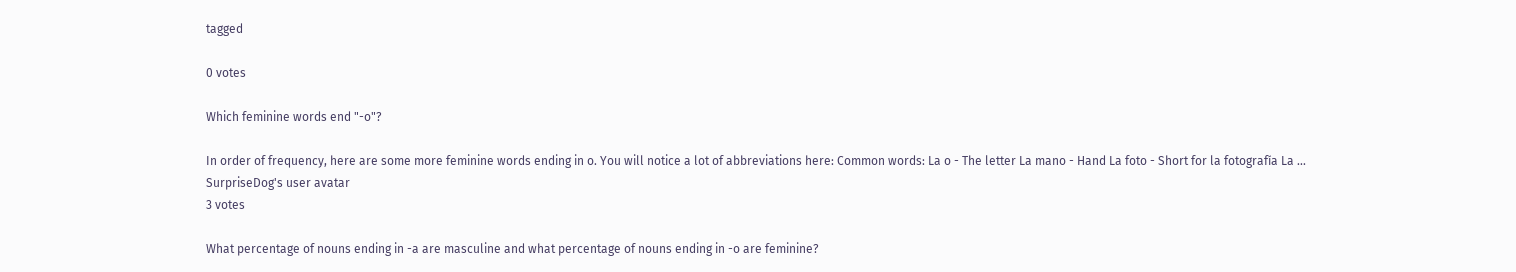tagged

0 votes

Which feminine words end "-o"?

In order of frequency, here are some more feminine words ending in o. You will notice a lot of abbreviations here: Common words: La o - The letter La mano - Hand La foto - Short for la fotografía La ...
SurpriseDog's user avatar
3 votes

What percentage of nouns ending in -a are masculine and what percentage of nouns ending in -o are feminine?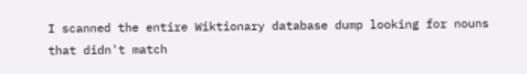I scanned the entire Wiktionary database dump looking for nouns that didn't match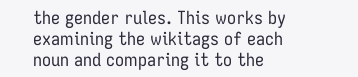the gender rules. This works by examining the wikitags of each noun and comparing it to the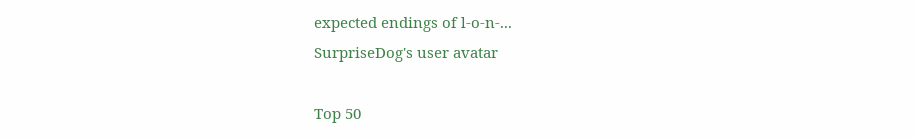expected endings of l-o-n-...
SurpriseDog's user avatar

Top 50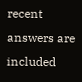recent answers are included